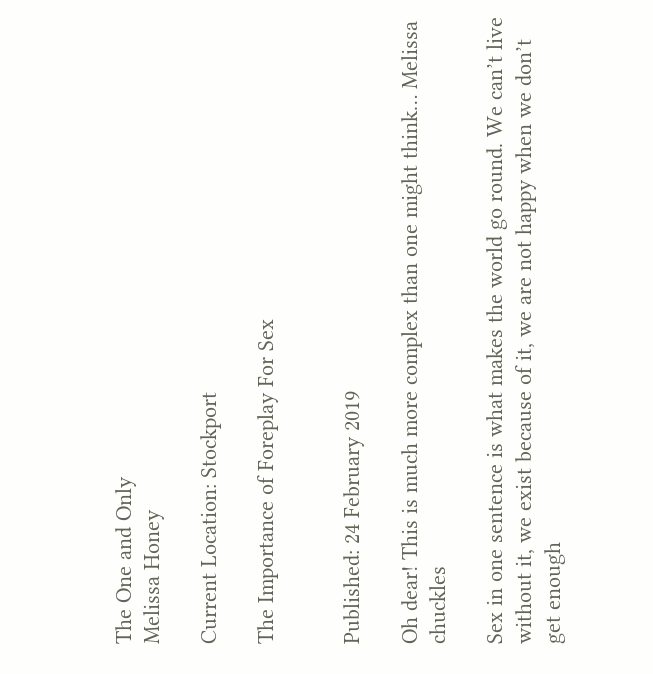The One and Only
Melissa Honey

Current Location: Stockport

The Importance of Foreplay For Sex


Published: 24 February 2019

Oh dear! This is much more complex than one might think… Melissa chuckles

Sex in one sentence is what makes the world go round. We can’t live without it, we exist because of it, we are not happy when we don’t get enough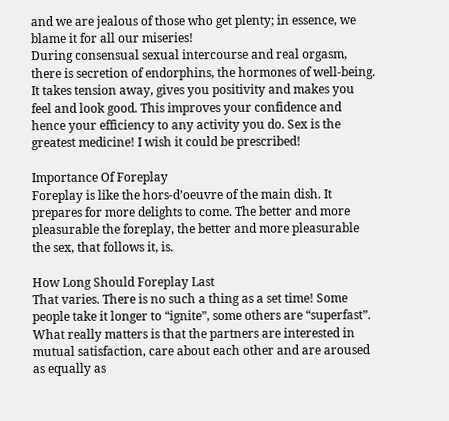and we are jealous of those who get plenty; in essence, we blame it for all our miseries!
During consensual sexual intercourse and real orgasm, there is secretion of endorphins, the hormones of well-being. It takes tension away, gives you positivity and makes you feel and look good. This improves your confidence and hence your efficiency to any activity you do. Sex is the greatest medicine! I wish it could be prescribed!

Importance Of Foreplay
Foreplay is like the hors-d’oeuvre of the main dish. It prepares for more delights to come. The better and more pleasurable the foreplay, the better and more pleasurable the sex, that follows it, is.

How Long Should Foreplay Last
That varies. There is no such a thing as a set time! Some people take it longer to “ignite”, some others are “superfast”. What really matters is that the partners are interested in mutual satisfaction, care about each other and are aroused as equally as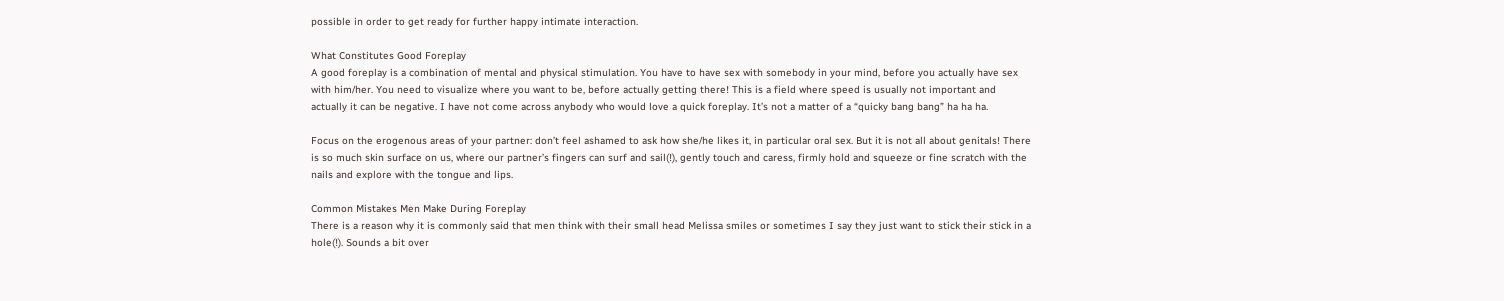possible in order to get ready for further happy intimate interaction.

What Constitutes Good Foreplay
A good foreplay is a combination of mental and physical stimulation. You have to have sex with somebody in your mind, before you actually have sex with him/her. You need to visualize where you want to be, before actually getting there! This is a field where speed is usually not important and actually it can be negative. I have not come across anybody who would love a quick foreplay. It’s not a matter of a “quicky bang bang” ha ha ha.

Focus on the erogenous areas of your partner: don’t feel ashamed to ask how she/he likes it, in particular oral sex. But it is not all about genitals! There is so much skin surface on us, where our partner’s fingers can surf and sail(!), gently touch and caress, firmly hold and squeeze or fine scratch with the nails and explore with the tongue and lips.

Common Mistakes Men Make During Foreplay
There is a reason why it is commonly said that men think with their small head Melissa smiles or sometimes I say they just want to stick their stick in a hole(!). Sounds a bit over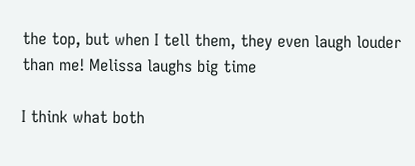the top, but when I tell them, they even laugh louder than me! Melissa laughs big time

I think what both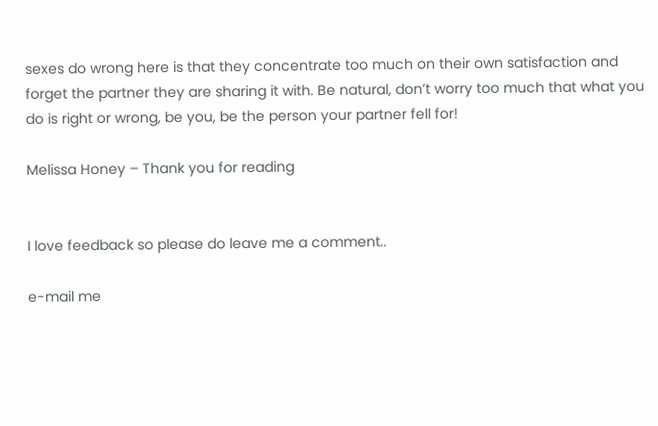sexes do wrong here is that they concentrate too much on their own satisfaction and forget the partner they are sharing it with. Be natural, don’t worry too much that what you do is right or wrong, be you, be the person your partner fell for!

Melissa Honey – Thank you for reading


I love feedback so please do leave me a comment..

e-mail me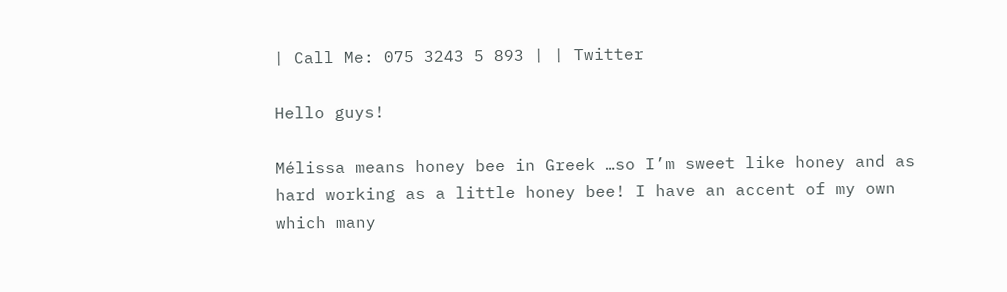| Call Me: 075 3243 5 893 | | Twitter

Hello guys!

Mélissa means honey bee in Greek …so I’m sweet like honey and as hard working as a little honey bee! I have an accent of my own which many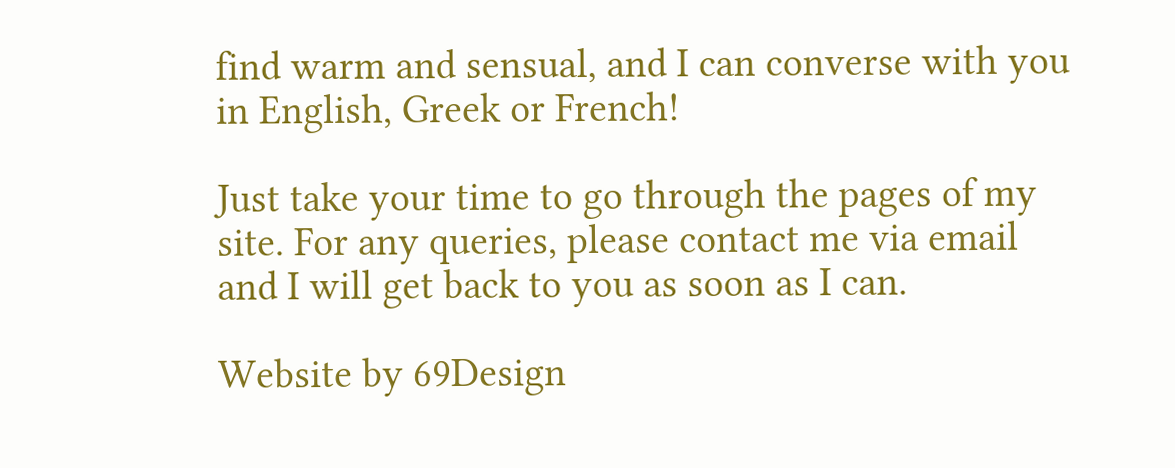find warm and sensual, and I can converse with you in English, Greek or French!

Just take your time to go through the pages of my site. For any queries, please contact me via email and I will get back to you as soon as I can.

Website by 69Design